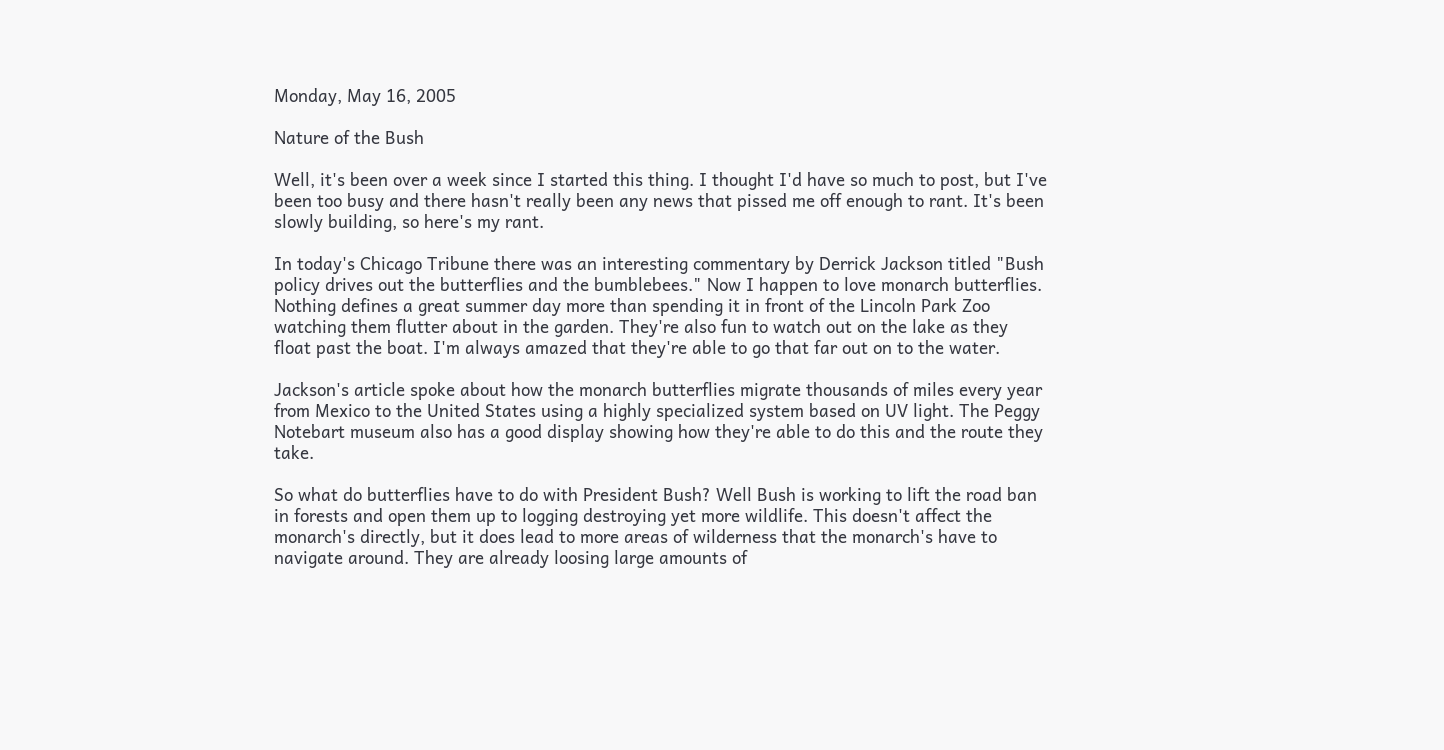Monday, May 16, 2005

Nature of the Bush

Well, it's been over a week since I started this thing. I thought I'd have so much to post, but I've been too busy and there hasn't really been any news that pissed me off enough to rant. It's been slowly building, so here's my rant.

In today's Chicago Tribune there was an interesting commentary by Derrick Jackson titled "Bush policy drives out the butterflies and the bumblebees." Now I happen to love monarch butterflies. Nothing defines a great summer day more than spending it in front of the Lincoln Park Zoo watching them flutter about in the garden. They're also fun to watch out on the lake as they float past the boat. I'm always amazed that they're able to go that far out on to the water.

Jackson's article spoke about how the monarch butterflies migrate thousands of miles every year from Mexico to the United States using a highly specialized system based on UV light. The Peggy Notebart museum also has a good display showing how they're able to do this and the route they take.

So what do butterflies have to do with President Bush? Well Bush is working to lift the road ban in forests and open them up to logging destroying yet more wildlife. This doesn't affect the monarch's directly, but it does lead to more areas of wilderness that the monarch's have to navigate around. They are already loosing large amounts of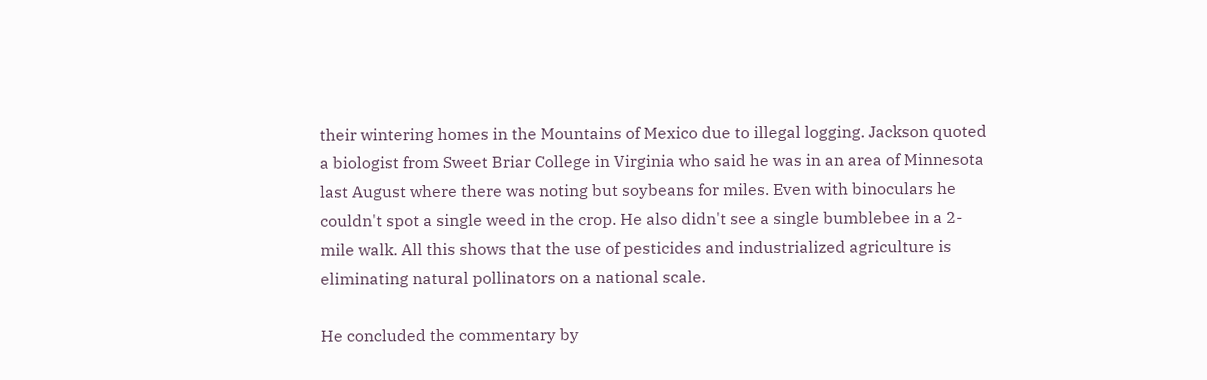their wintering homes in the Mountains of Mexico due to illegal logging. Jackson quoted a biologist from Sweet Briar College in Virginia who said he was in an area of Minnesota last August where there was noting but soybeans for miles. Even with binoculars he couldn't spot a single weed in the crop. He also didn't see a single bumblebee in a 2-mile walk. All this shows that the use of pesticides and industrialized agriculture is eliminating natural pollinators on a national scale.

He concluded the commentary by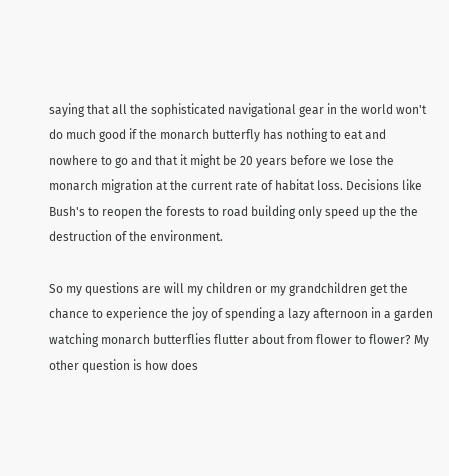saying that all the sophisticated navigational gear in the world won't do much good if the monarch butterfly has nothing to eat and nowhere to go and that it might be 20 years before we lose the monarch migration at the current rate of habitat loss. Decisions like Bush's to reopen the forests to road building only speed up the the destruction of the environment.

So my questions are will my children or my grandchildren get the chance to experience the joy of spending a lazy afternoon in a garden watching monarch butterflies flutter about from flower to flower? My other question is how does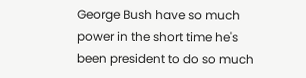George Bush have so much power in the short time he's been president to do so much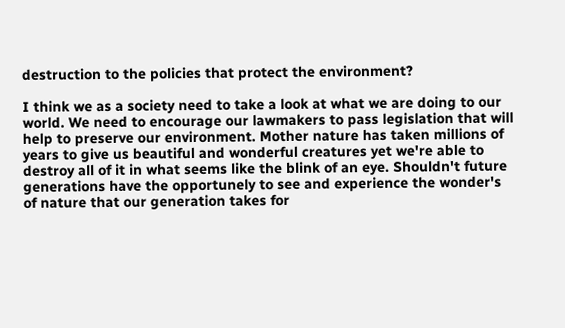destruction to the policies that protect the environment?

I think we as a society need to take a look at what we are doing to our world. We need to encourage our lawmakers to pass legislation that will help to preserve our environment. Mother nature has taken millions of years to give us beautiful and wonderful creatures yet we're able to destroy all of it in what seems like the blink of an eye. Shouldn't future generations have the opportunely to see and experience the wonder's of nature that our generation takes for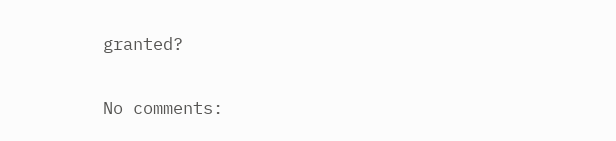granted?

No comments: